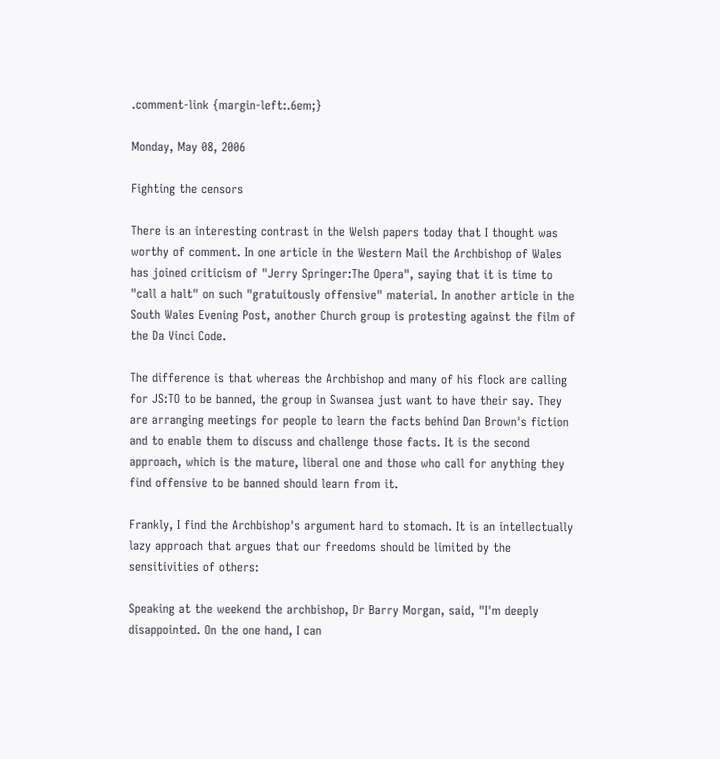.comment-link {margin-left:.6em;}

Monday, May 08, 2006

Fighting the censors

There is an interesting contrast in the Welsh papers today that I thought was worthy of comment. In one article in the Western Mail the Archbishop of Wales has joined criticism of "Jerry Springer:The Opera", saying that it is time to "call a halt" on such "gratuitously offensive" material. In another article in the South Wales Evening Post, another Church group is protesting against the film of the Da Vinci Code.

The difference is that whereas the Archbishop and many of his flock are calling for JS:TO to be banned, the group in Swansea just want to have their say. They are arranging meetings for people to learn the facts behind Dan Brown's fiction and to enable them to discuss and challenge those facts. It is the second approach, which is the mature, liberal one and those who call for anything they find offensive to be banned should learn from it.

Frankly, I find the Archbishop's argument hard to stomach. It is an intellectually lazy approach that argues that our freedoms should be limited by the sensitivities of others:

Speaking at the weekend the archbishop, Dr Barry Morgan, said, "I'm deeply disappointed. On the one hand, I can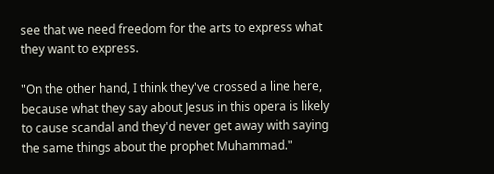see that we need freedom for the arts to express what they want to express.

"On the other hand, I think they've crossed a line here, because what they say about Jesus in this opera is likely to cause scandal and they'd never get away with saying the same things about the prophet Muhammad."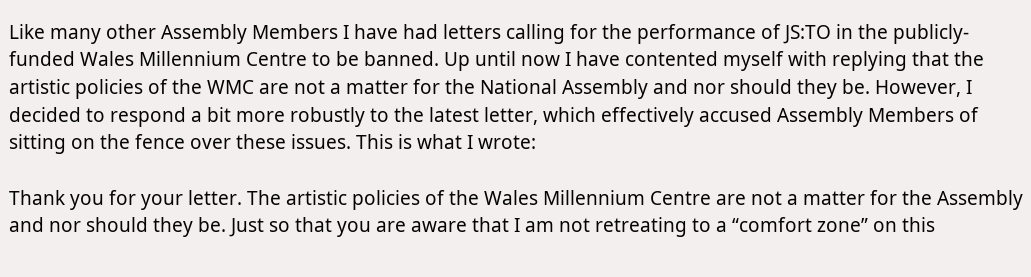Like many other Assembly Members I have had letters calling for the performance of JS:TO in the publicly-funded Wales Millennium Centre to be banned. Up until now I have contented myself with replying that the artistic policies of the WMC are not a matter for the National Assembly and nor should they be. However, I decided to respond a bit more robustly to the latest letter, which effectively accused Assembly Members of sitting on the fence over these issues. This is what I wrote:

Thank you for your letter. The artistic policies of the Wales Millennium Centre are not a matter for the Assembly and nor should they be. Just so that you are aware that I am not retreating to a “comfort zone” on this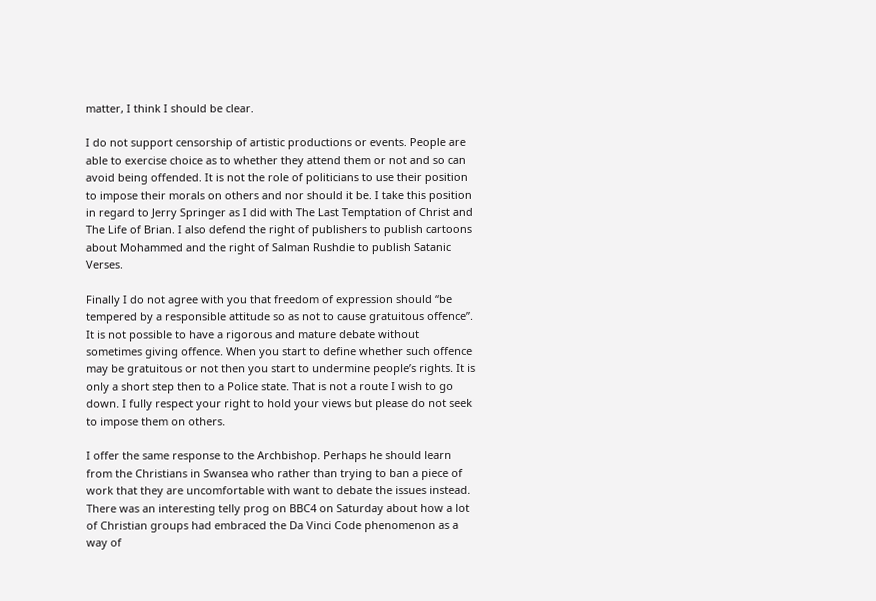matter, I think I should be clear.

I do not support censorship of artistic productions or events. People are able to exercise choice as to whether they attend them or not and so can avoid being offended. It is not the role of politicians to use their position to impose their morals on others and nor should it be. I take this position in regard to Jerry Springer as I did with The Last Temptation of Christ and The Life of Brian. I also defend the right of publishers to publish cartoons about Mohammed and the right of Salman Rushdie to publish Satanic Verses.

Finally I do not agree with you that freedom of expression should “be tempered by a responsible attitude so as not to cause gratuitous offence”. It is not possible to have a rigorous and mature debate without sometimes giving offence. When you start to define whether such offence may be gratuitous or not then you start to undermine people’s rights. It is only a short step then to a Police state. That is not a route I wish to go down. I fully respect your right to hold your views but please do not seek to impose them on others.

I offer the same response to the Archbishop. Perhaps he should learn from the Christians in Swansea who rather than trying to ban a piece of work that they are uncomfortable with want to debate the issues instead.
There was an interesting telly prog on BBC4 on Saturday about how a lot of Christian groups had embraced the Da Vinci Code phenomenon as a way of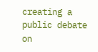creating a public debate on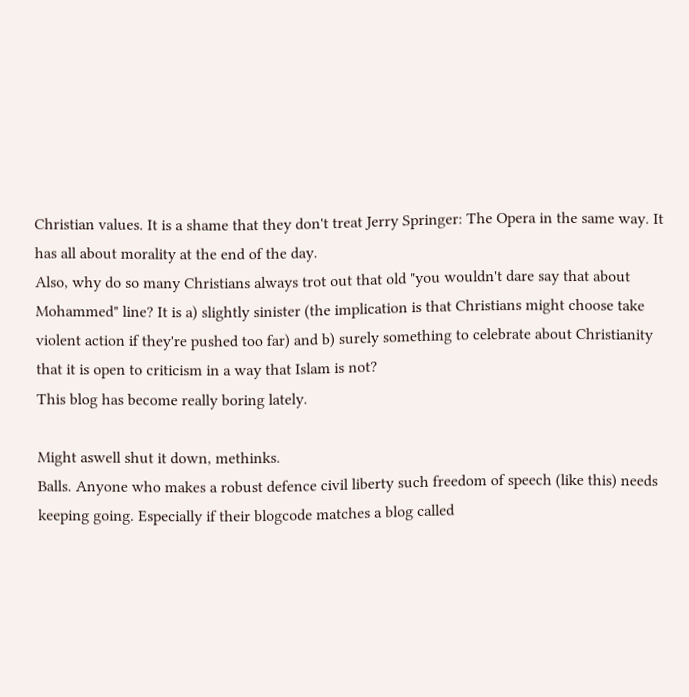Christian values. It is a shame that they don't treat Jerry Springer: The Opera in the same way. It has all about morality at the end of the day.
Also, why do so many Christians always trot out that old "you wouldn't dare say that about Mohammed" line? It is a) slightly sinister (the implication is that Christians might choose take violent action if they're pushed too far) and b) surely something to celebrate about Christianity that it is open to criticism in a way that Islam is not?
This blog has become really boring lately.

Might aswell shut it down, methinks.
Balls. Anyone who makes a robust defence civil liberty such freedom of speech (like this) needs keeping going. Especially if their blogcode matches a blog called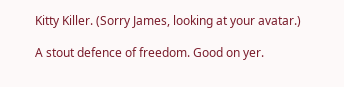Kitty Killer. (Sorry James, looking at your avatar.)

A stout defence of freedom. Good on yer.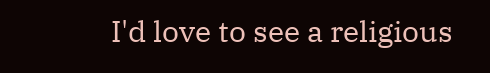I'd love to see a religious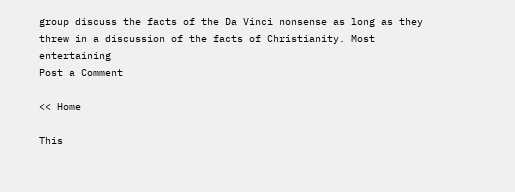group discuss the facts of the Da Vinci nonsense as long as they threw in a discussion of the facts of Christianity. Most entertaining
Post a Comment

<< Home

This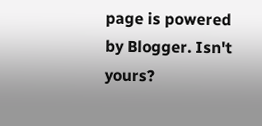page is powered by Blogger. Isn't yours?